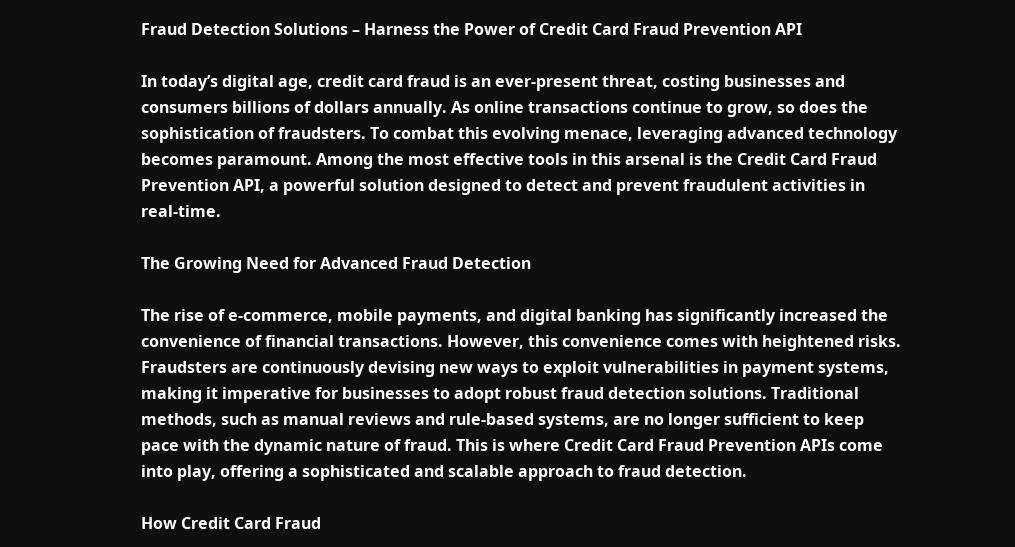Fraud Detection Solutions – Harness the Power of Credit Card Fraud Prevention API

In today’s digital age, credit card fraud is an ever-present threat, costing businesses and consumers billions of dollars annually. As online transactions continue to grow, so does the sophistication of fraudsters. To combat this evolving menace, leveraging advanced technology becomes paramount. Among the most effective tools in this arsenal is the Credit Card Fraud Prevention API, a powerful solution designed to detect and prevent fraudulent activities in real-time.

The Growing Need for Advanced Fraud Detection

The rise of e-commerce, mobile payments, and digital banking has significantly increased the convenience of financial transactions. However, this convenience comes with heightened risks. Fraudsters are continuously devising new ways to exploit vulnerabilities in payment systems, making it imperative for businesses to adopt robust fraud detection solutions. Traditional methods, such as manual reviews and rule-based systems, are no longer sufficient to keep pace with the dynamic nature of fraud. This is where Credit Card Fraud Prevention APIs come into play, offering a sophisticated and scalable approach to fraud detection.

How Credit Card Fraud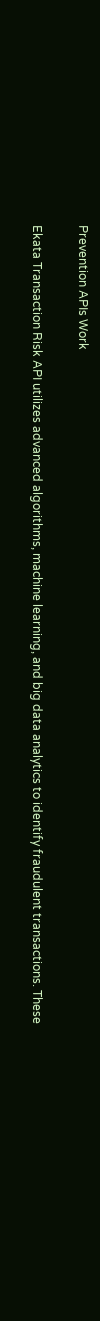Prevention APIs Work

Ekata Transaction Risk API utilizes advanced algorithms, machine learning, and big data analytics to identify fraudulent transactions. These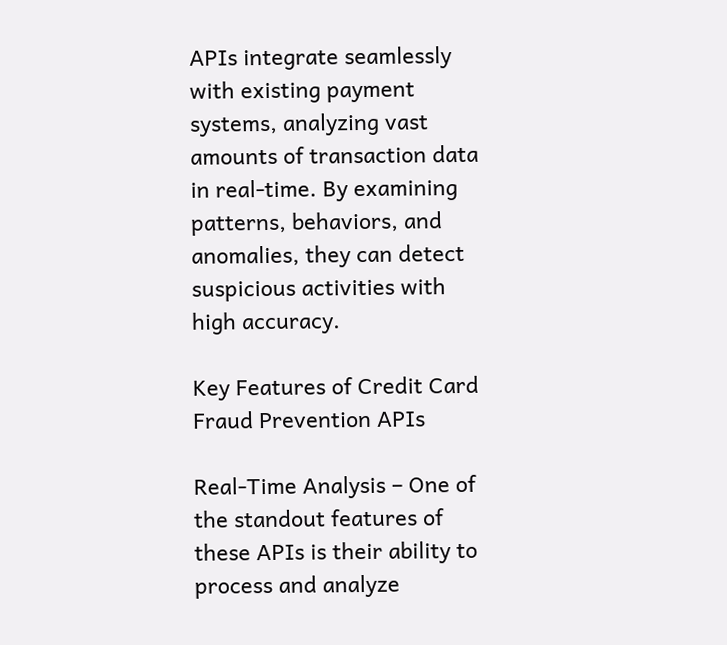APIs integrate seamlessly with existing payment systems, analyzing vast amounts of transaction data in real-time. By examining patterns, behaviors, and anomalies, they can detect suspicious activities with high accuracy.

Key Features of Credit Card Fraud Prevention APIs

Real-Time Analysis – One of the standout features of these APIs is their ability to process and analyze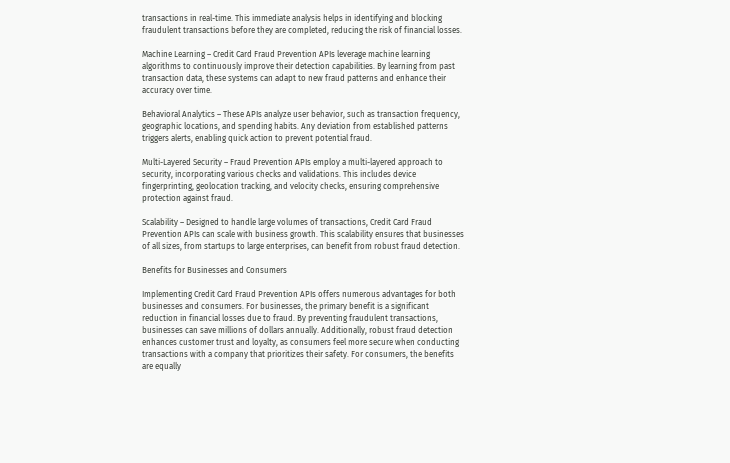transactions in real-time. This immediate analysis helps in identifying and blocking fraudulent transactions before they are completed, reducing the risk of financial losses.

Machine Learning – Credit Card Fraud Prevention APIs leverage machine learning algorithms to continuously improve their detection capabilities. By learning from past transaction data, these systems can adapt to new fraud patterns and enhance their accuracy over time.

Behavioral Analytics – These APIs analyze user behavior, such as transaction frequency, geographic locations, and spending habits. Any deviation from established patterns triggers alerts, enabling quick action to prevent potential fraud.

Multi-Layered Security – Fraud Prevention APIs employ a multi-layered approach to security, incorporating various checks and validations. This includes device fingerprinting, geolocation tracking, and velocity checks, ensuring comprehensive protection against fraud.

Scalability – Designed to handle large volumes of transactions, Credit Card Fraud Prevention APIs can scale with business growth. This scalability ensures that businesses of all sizes, from startups to large enterprises, can benefit from robust fraud detection.

Benefits for Businesses and Consumers

Implementing Credit Card Fraud Prevention APIs offers numerous advantages for both businesses and consumers. For businesses, the primary benefit is a significant reduction in financial losses due to fraud. By preventing fraudulent transactions, businesses can save millions of dollars annually. Additionally, robust fraud detection enhances customer trust and loyalty, as consumers feel more secure when conducting transactions with a company that prioritizes their safety. For consumers, the benefits are equally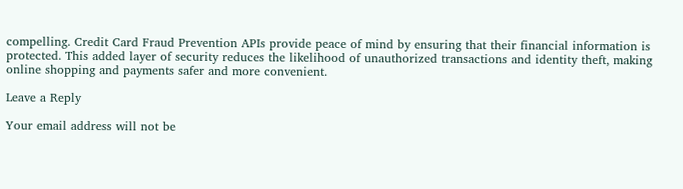compelling. Credit Card Fraud Prevention APIs provide peace of mind by ensuring that their financial information is protected. This added layer of security reduces the likelihood of unauthorized transactions and identity theft, making online shopping and payments safer and more convenient.

Leave a Reply

Your email address will not be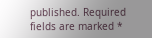published. Required fields are marked *